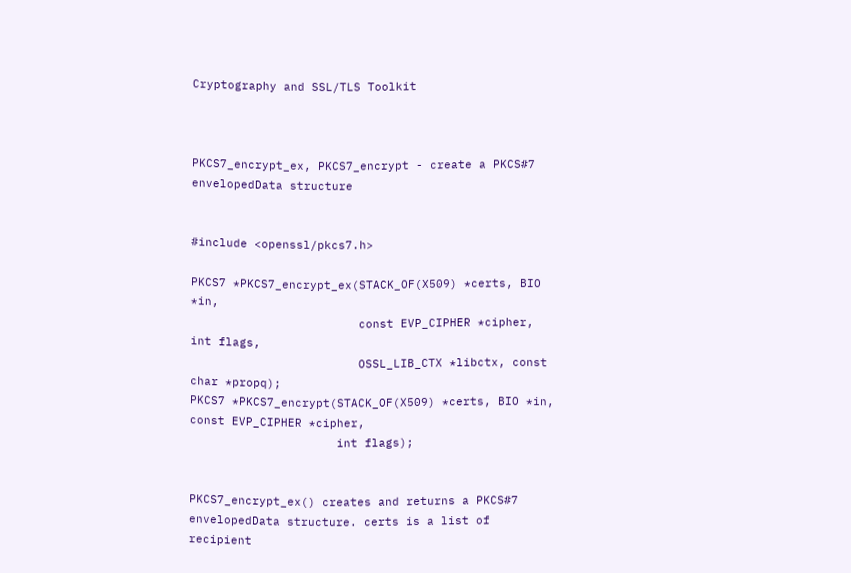Cryptography and SSL/TLS Toolkit



PKCS7_encrypt_ex, PKCS7_encrypt - create a PKCS#7 envelopedData structure


#include <openssl/pkcs7.h>

PKCS7 *PKCS7_encrypt_ex(STACK_OF(X509) *certs, BIO *in,
                        const EVP_CIPHER *cipher, int flags,
                        OSSL_LIB_CTX *libctx, const char *propq);
PKCS7 *PKCS7_encrypt(STACK_OF(X509) *certs, BIO *in, const EVP_CIPHER *cipher,
                     int flags);


PKCS7_encrypt_ex() creates and returns a PKCS#7 envelopedData structure. certs is a list of recipient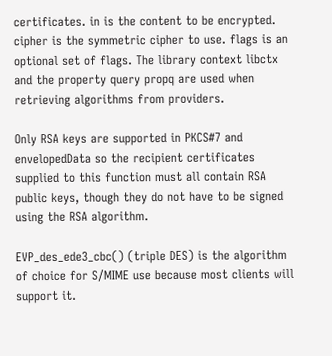certificates. in is the content to be encrypted. cipher is the symmetric cipher to use. flags is an optional set of flags. The library context libctx and the property query propq are used when retrieving algorithms from providers.

Only RSA keys are supported in PKCS#7 and envelopedData so the recipient certificates supplied to this function must all contain RSA public keys, though they do not have to be signed using the RSA algorithm.

EVP_des_ede3_cbc() (triple DES) is the algorithm of choice for S/MIME use because most clients will support it.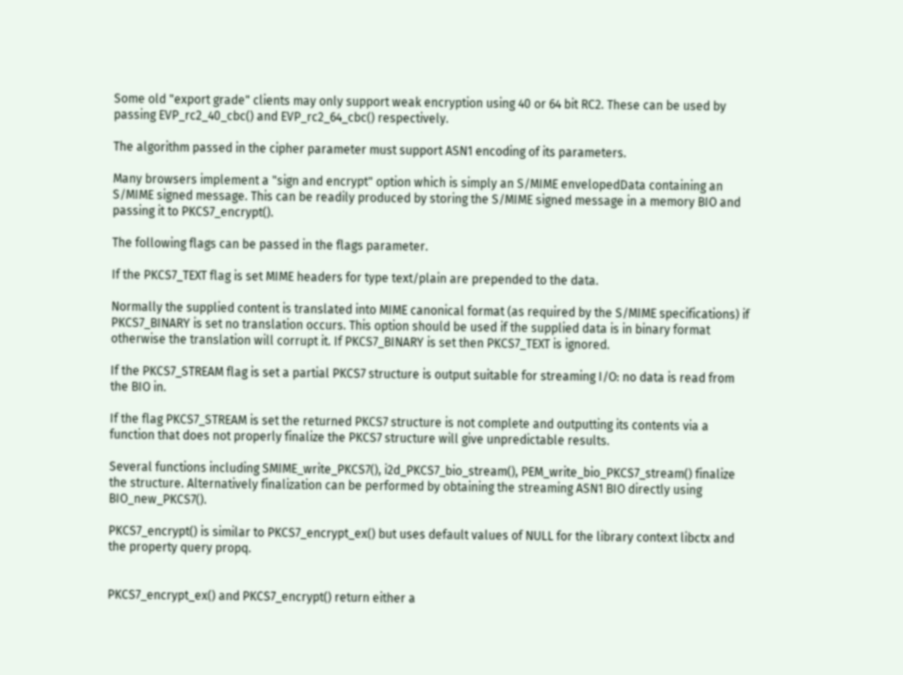Some old "export grade" clients may only support weak encryption using 40 or 64 bit RC2. These can be used by passing EVP_rc2_40_cbc() and EVP_rc2_64_cbc() respectively.

The algorithm passed in the cipher parameter must support ASN1 encoding of its parameters.

Many browsers implement a "sign and encrypt" option which is simply an S/MIME envelopedData containing an S/MIME signed message. This can be readily produced by storing the S/MIME signed message in a memory BIO and passing it to PKCS7_encrypt().

The following flags can be passed in the flags parameter.

If the PKCS7_TEXT flag is set MIME headers for type text/plain are prepended to the data.

Normally the supplied content is translated into MIME canonical format (as required by the S/MIME specifications) if PKCS7_BINARY is set no translation occurs. This option should be used if the supplied data is in binary format otherwise the translation will corrupt it. If PKCS7_BINARY is set then PKCS7_TEXT is ignored.

If the PKCS7_STREAM flag is set a partial PKCS7 structure is output suitable for streaming I/O: no data is read from the BIO in.

If the flag PKCS7_STREAM is set the returned PKCS7 structure is not complete and outputting its contents via a function that does not properly finalize the PKCS7 structure will give unpredictable results.

Several functions including SMIME_write_PKCS7(), i2d_PKCS7_bio_stream(), PEM_write_bio_PKCS7_stream() finalize the structure. Alternatively finalization can be performed by obtaining the streaming ASN1 BIO directly using BIO_new_PKCS7().

PKCS7_encrypt() is similar to PKCS7_encrypt_ex() but uses default values of NULL for the library context libctx and the property query propq.


PKCS7_encrypt_ex() and PKCS7_encrypt() return either a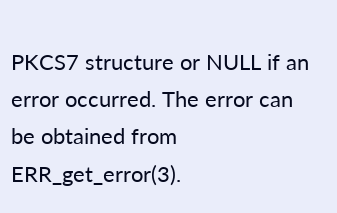PKCS7 structure or NULL if an error occurred. The error can be obtained from ERR_get_error(3).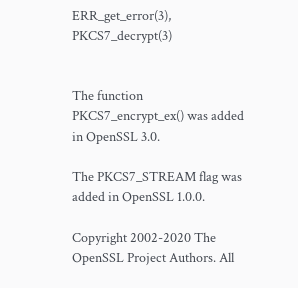ERR_get_error(3), PKCS7_decrypt(3)


The function PKCS7_encrypt_ex() was added in OpenSSL 3.0.

The PKCS7_STREAM flag was added in OpenSSL 1.0.0.

Copyright 2002-2020 The OpenSSL Project Authors. All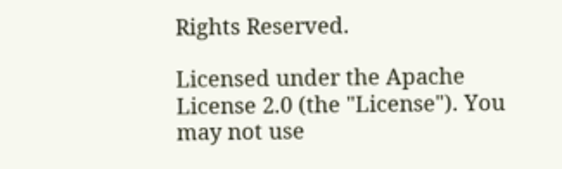Rights Reserved.

Licensed under the Apache License 2.0 (the "License"). You may not use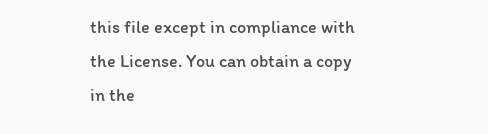this file except in compliance with the License. You can obtain a copy in the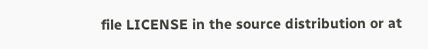file LICENSE in the source distribution or at